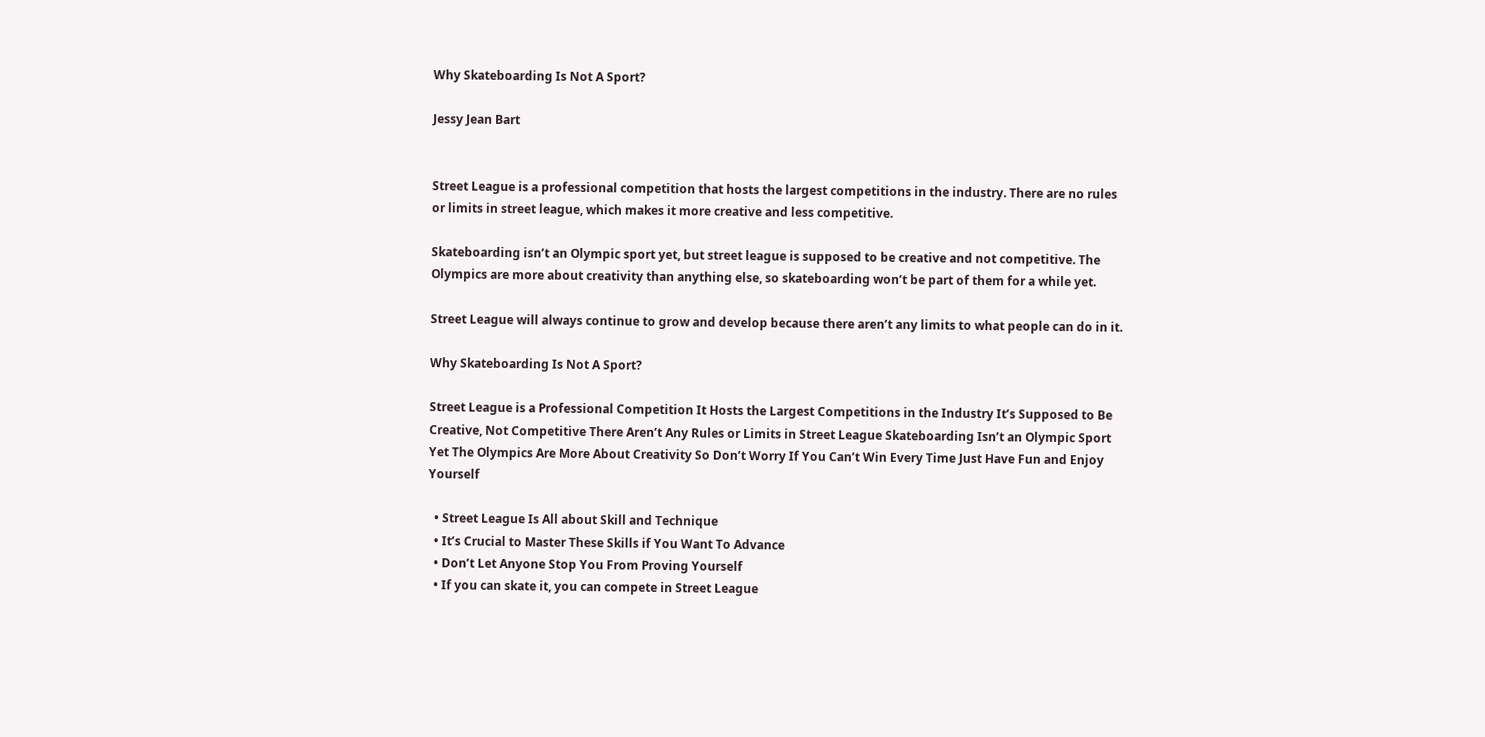Why Skateboarding Is Not A Sport?

Jessy Jean Bart


Street League is a professional competition that hosts the largest competitions in the industry. There are no rules or limits in street league, which makes it more creative and less competitive.

Skateboarding isn’t an Olympic sport yet, but street league is supposed to be creative and not competitive. The Olympics are more about creativity than anything else, so skateboarding won’t be part of them for a while yet.

Street League will always continue to grow and develop because there aren’t any limits to what people can do in it.

Why Skateboarding Is Not A Sport?

Street League is a Professional Competition It Hosts the Largest Competitions in the Industry It’s Supposed to Be Creative, Not Competitive There Aren’t Any Rules or Limits in Street League Skateboarding Isn’t an Olympic Sport Yet The Olympics Are More About Creativity So Don’t Worry If You Can’t Win Every Time Just Have Fun and Enjoy Yourself

  • Street League Is All about Skill and Technique
  • It’s Crucial to Master These Skills if You Want To Advance
  • Don’t Let Anyone Stop You From Proving Yourself
  • If you can skate it, you can compete in Street League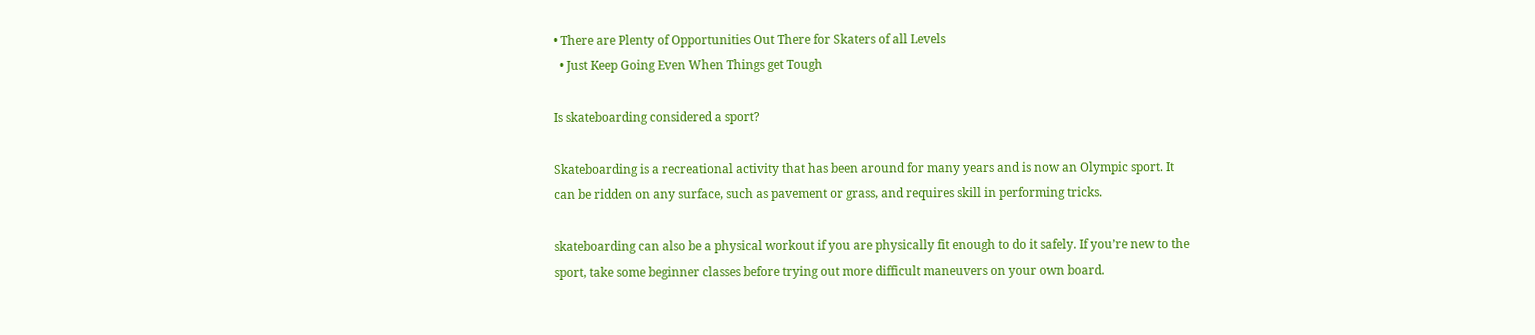• There are Plenty of Opportunities Out There for Skaters of all Levels
  • Just Keep Going Even When Things get Tough

Is skateboarding considered a sport?

Skateboarding is a recreational activity that has been around for many years and is now an Olympic sport. It can be ridden on any surface, such as pavement or grass, and requires skill in performing tricks.

skateboarding can also be a physical workout if you are physically fit enough to do it safely. If you’re new to the sport, take some beginner classes before trying out more difficult maneuvers on your own board.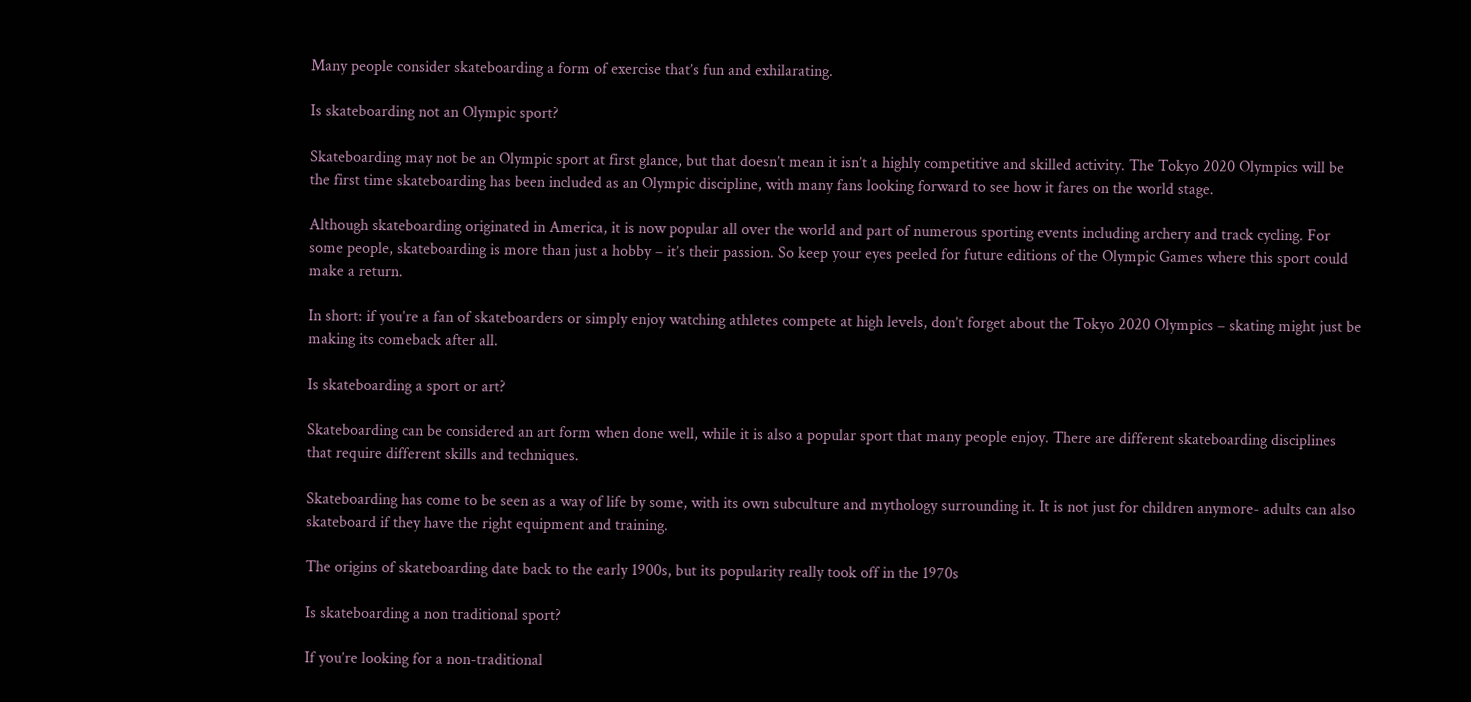Many people consider skateboarding a form of exercise that’s fun and exhilarating.

Is skateboarding not an Olympic sport?

Skateboarding may not be an Olympic sport at first glance, but that doesn’t mean it isn’t a highly competitive and skilled activity. The Tokyo 2020 Olympics will be the first time skateboarding has been included as an Olympic discipline, with many fans looking forward to see how it fares on the world stage.

Although skateboarding originated in America, it is now popular all over the world and part of numerous sporting events including archery and track cycling. For some people, skateboarding is more than just a hobby – it’s their passion. So keep your eyes peeled for future editions of the Olympic Games where this sport could make a return.

In short: if you’re a fan of skateboarders or simply enjoy watching athletes compete at high levels, don’t forget about the Tokyo 2020 Olympics – skating might just be making its comeback after all.

Is skateboarding a sport or art?

Skateboarding can be considered an art form when done well, while it is also a popular sport that many people enjoy. There are different skateboarding disciplines that require different skills and techniques.

Skateboarding has come to be seen as a way of life by some, with its own subculture and mythology surrounding it. It is not just for children anymore- adults can also skateboard if they have the right equipment and training.

The origins of skateboarding date back to the early 1900s, but its popularity really took off in the 1970s

Is skateboarding a non traditional sport?

If you’re looking for a non-traditional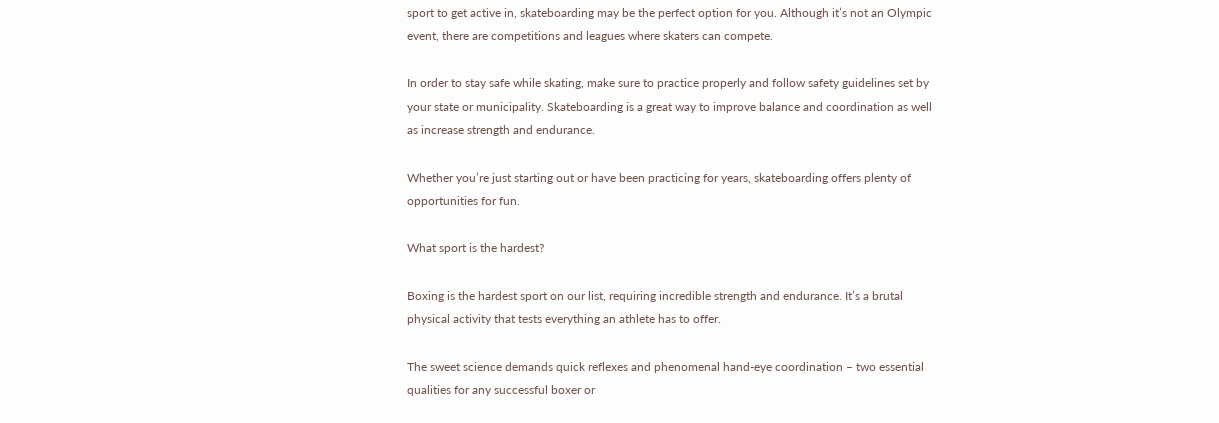sport to get active in, skateboarding may be the perfect option for you. Although it’s not an Olympic event, there are competitions and leagues where skaters can compete.

In order to stay safe while skating, make sure to practice properly and follow safety guidelines set by your state or municipality. Skateboarding is a great way to improve balance and coordination as well as increase strength and endurance.

Whether you’re just starting out or have been practicing for years, skateboarding offers plenty of opportunities for fun.

What sport is the hardest?

Boxing is the hardest sport on our list, requiring incredible strength and endurance. It’s a brutal physical activity that tests everything an athlete has to offer.

The sweet science demands quick reflexes and phenomenal hand-eye coordination – two essential qualities for any successful boxer or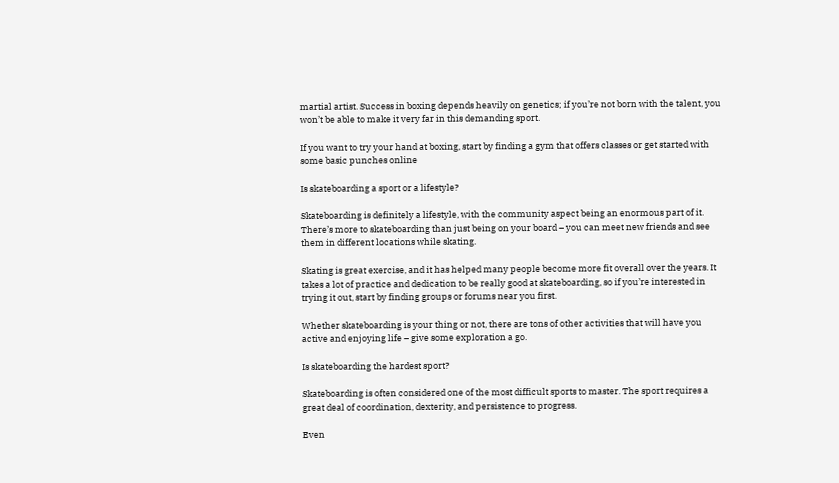martial artist. Success in boxing depends heavily on genetics; if you’re not born with the talent, you won’t be able to make it very far in this demanding sport.

If you want to try your hand at boxing, start by finding a gym that offers classes or get started with some basic punches online

Is skateboarding a sport or a lifestyle?

Skateboarding is definitely a lifestyle, with the community aspect being an enormous part of it. There’s more to skateboarding than just being on your board – you can meet new friends and see them in different locations while skating.

Skating is great exercise, and it has helped many people become more fit overall over the years. It takes a lot of practice and dedication to be really good at skateboarding, so if you’re interested in trying it out, start by finding groups or forums near you first.

Whether skateboarding is your thing or not, there are tons of other activities that will have you active and enjoying life – give some exploration a go.

Is skateboarding the hardest sport?

Skateboarding is often considered one of the most difficult sports to master. The sport requires a great deal of coordination, dexterity, and persistence to progress.

Even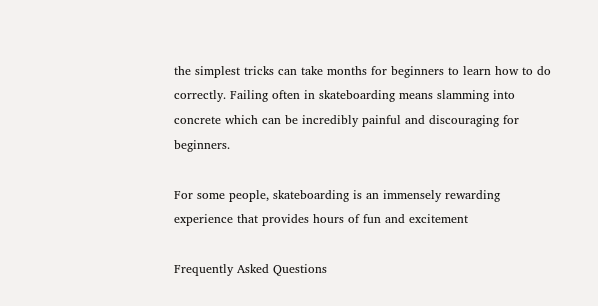the simplest tricks can take months for beginners to learn how to do correctly. Failing often in skateboarding means slamming into concrete which can be incredibly painful and discouraging for beginners.

For some people, skateboarding is an immensely rewarding experience that provides hours of fun and excitement

Frequently Asked Questions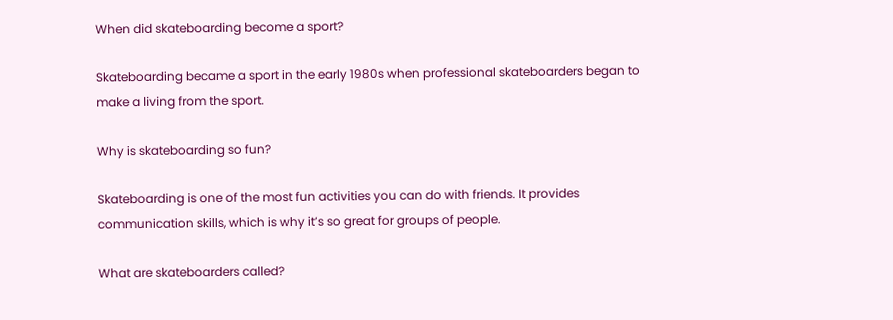When did skateboarding become a sport?

Skateboarding became a sport in the early 1980s when professional skateboarders began to make a living from the sport.

Why is skateboarding so fun?

Skateboarding is one of the most fun activities you can do with friends. It provides communication skills, which is why it’s so great for groups of people.

What are skateboarders called?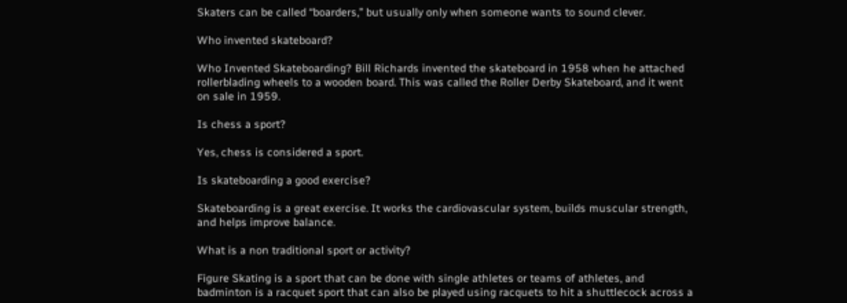Skaters can be called “boarders,” but usually only when someone wants to sound clever.

Who invented skateboard?

Who Invented Skateboarding? Bill Richards invented the skateboard in 1958 when he attached rollerblading wheels to a wooden board. This was called the Roller Derby Skateboard, and it went on sale in 1959.

Is chess a sport?

Yes, chess is considered a sport.

Is skateboarding a good exercise?

Skateboarding is a great exercise. It works the cardiovascular system, builds muscular strength, and helps improve balance.

What is a non traditional sport or activity?

Figure Skating is a sport that can be done with single athletes or teams of athletes, and badminton is a racquet sport that can also be played using racquets to hit a shuttlecock across a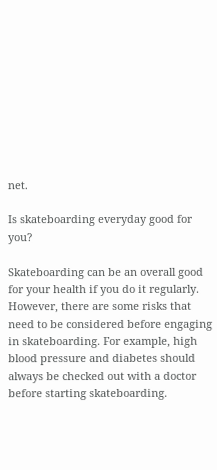net.

Is skateboarding everyday good for you?

Skateboarding can be an overall good for your health if you do it regularly. However, there are some risks that need to be considered before engaging in skateboarding. For example, high blood pressure and diabetes should always be checked out with a doctor before starting skateboarding.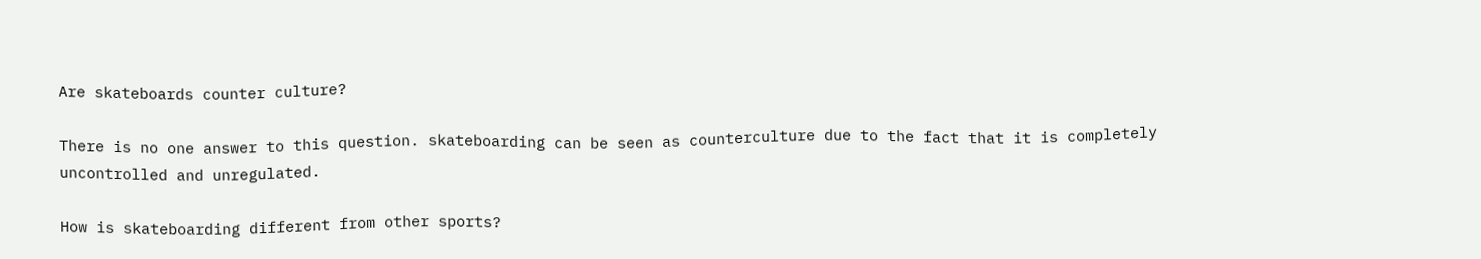Are skateboards counter culture?

There is no one answer to this question. skateboarding can be seen as counterculture due to the fact that it is completely uncontrolled and unregulated.

How is skateboarding different from other sports?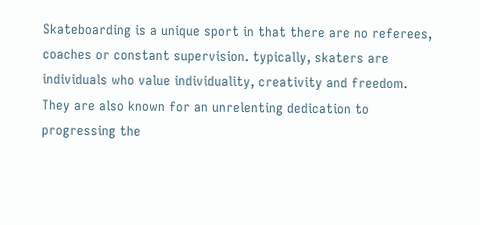Skateboarding is a unique sport in that there are no referees, coaches or constant supervision. typically, skaters are individuals who value individuality, creativity and freedom. They are also known for an unrelenting dedication to progressing the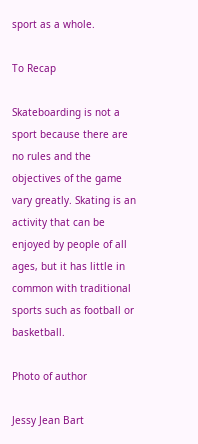sport as a whole.

To Recap

Skateboarding is not a sport because there are no rules and the objectives of the game vary greatly. Skating is an activity that can be enjoyed by people of all ages, but it has little in common with traditional sports such as football or basketball.

Photo of author

Jessy Jean Bart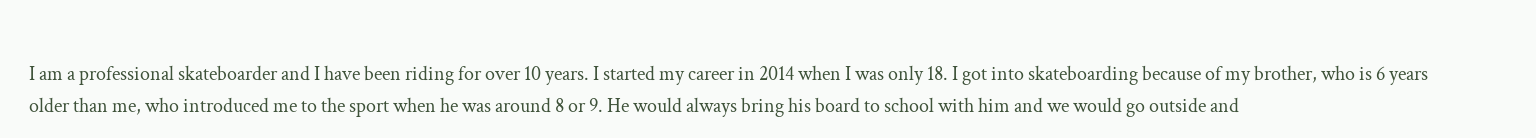I am a professional skateboarder and I have been riding for over 10 years. I started my career in 2014 when I was only 18. I got into skateboarding because of my brother, who is 6 years older than me, who introduced me to the sport when he was around 8 or 9. He would always bring his board to school with him and we would go outside and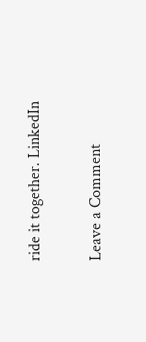ride it together. LinkedIn

Leave a Comment